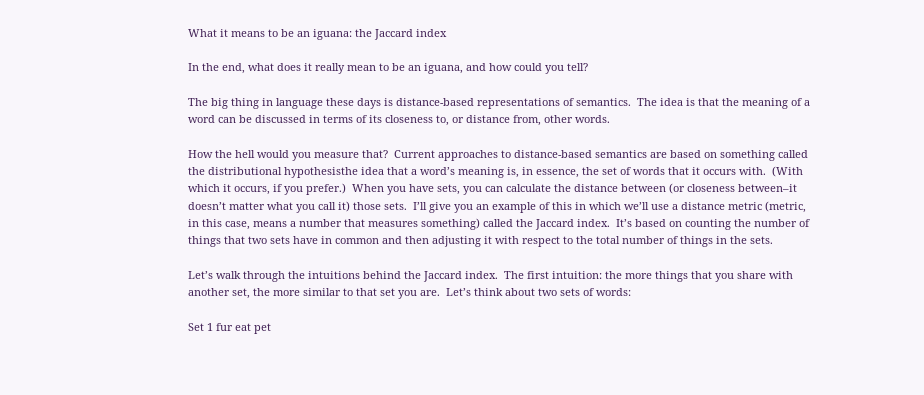What it means to be an iguana: the Jaccard index

In the end, what does it really mean to be an iguana, and how could you tell?

The big thing in language these days is distance-based representations of semantics.  The idea is that the meaning of a word can be discussed in terms of its closeness to, or distance from, other words.

How the hell would you measure that?  Current approaches to distance-based semantics are based on something called the distributional hypothesisthe idea that a word’s meaning is, in essence, the set of words that it occurs with.  (With which it occurs, if you prefer.)  When you have sets, you can calculate the distance between (or closeness between–it doesn’t matter what you call it) those sets.  I’ll give you an example of this in which we’ll use a distance metric (metric, in this case, means a number that measures something) called the Jaccard index.  It’s based on counting the number of things that two sets have in common and then adjusting it with respect to the total number of things in the sets.

Let’s walk through the intuitions behind the Jaccard index.  The first intuition: the more things that you share with another set, the more similar to that set you are.  Let’s think about two sets of words:

Set 1 fur eat pet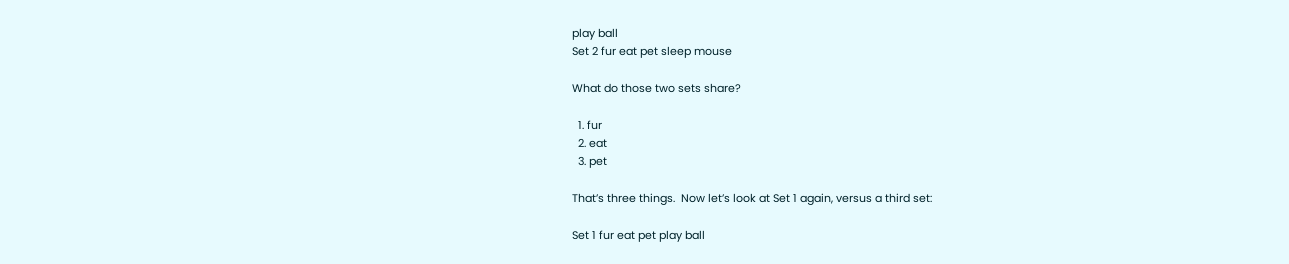play ball
Set 2 fur eat pet sleep mouse

What do those two sets share?

  1. fur
  2. eat
  3. pet

That’s three things.  Now let’s look at Set 1 again, versus a third set:

Set 1 fur eat pet play ball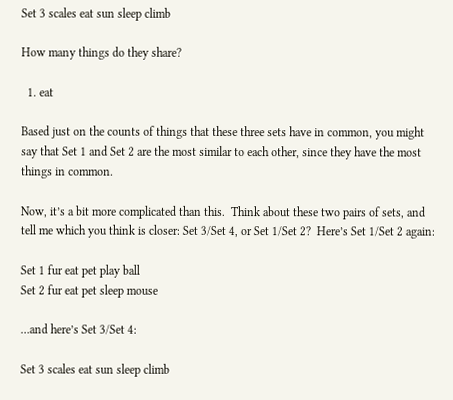Set 3 scales eat sun sleep climb

How many things do they share?

  1. eat

Based just on the counts of things that these three sets have in common, you might say that Set 1 and Set 2 are the most similar to each other, since they have the most things in common.

Now, it’s a bit more complicated than this.  Think about these two pairs of sets, and tell me which you think is closer: Set 3/Set 4, or Set 1/Set 2?  Here’s Set 1/Set 2 again:

Set 1 fur eat pet play ball
Set 2 fur eat pet sleep mouse

…and here’s Set 3/Set 4:

Set 3 scales eat sun sleep climb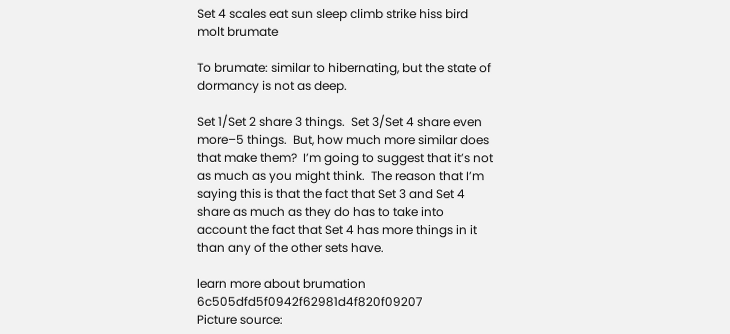Set 4 scales eat sun sleep climb strike hiss bird molt brumate

To brumate: similar to hibernating, but the state of dormancy is not as deep.

Set 1/Set 2 share 3 things.  Set 3/Set 4 share even more–5 things.  But, how much more similar does that make them?  I’m going to suggest that it’s not as much as you might think.  The reason that I’m saying this is that the fact that Set 3 and Set 4 share as much as they do has to take into account the fact that Set 4 has more things in it than any of the other sets have.

learn more about brumation 6c505dfd5f0942f62981d4f820f09207
Picture source: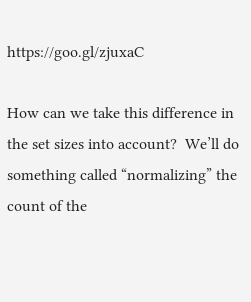https://goo.gl/zjuxaC

How can we take this difference in the set sizes into account?  We’ll do something called “normalizing” the count of the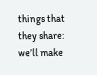things that they share: we’ll make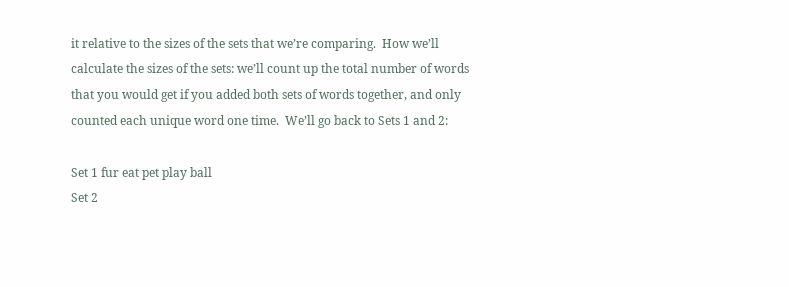it relative to the sizes of the sets that we’re comparing.  How we’ll calculate the sizes of the sets: we’ll count up the total number of words that you would get if you added both sets of words together, and only counted each unique word one time.  We’ll go back to Sets 1 and 2:

Set 1 fur eat pet play ball
Set 2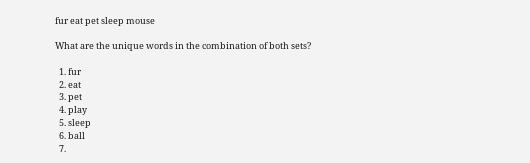fur eat pet sleep mouse

What are the unique words in the combination of both sets?

  1. fur
  2. eat
  3. pet
  4. play
  5. sleep
  6. ball
  7.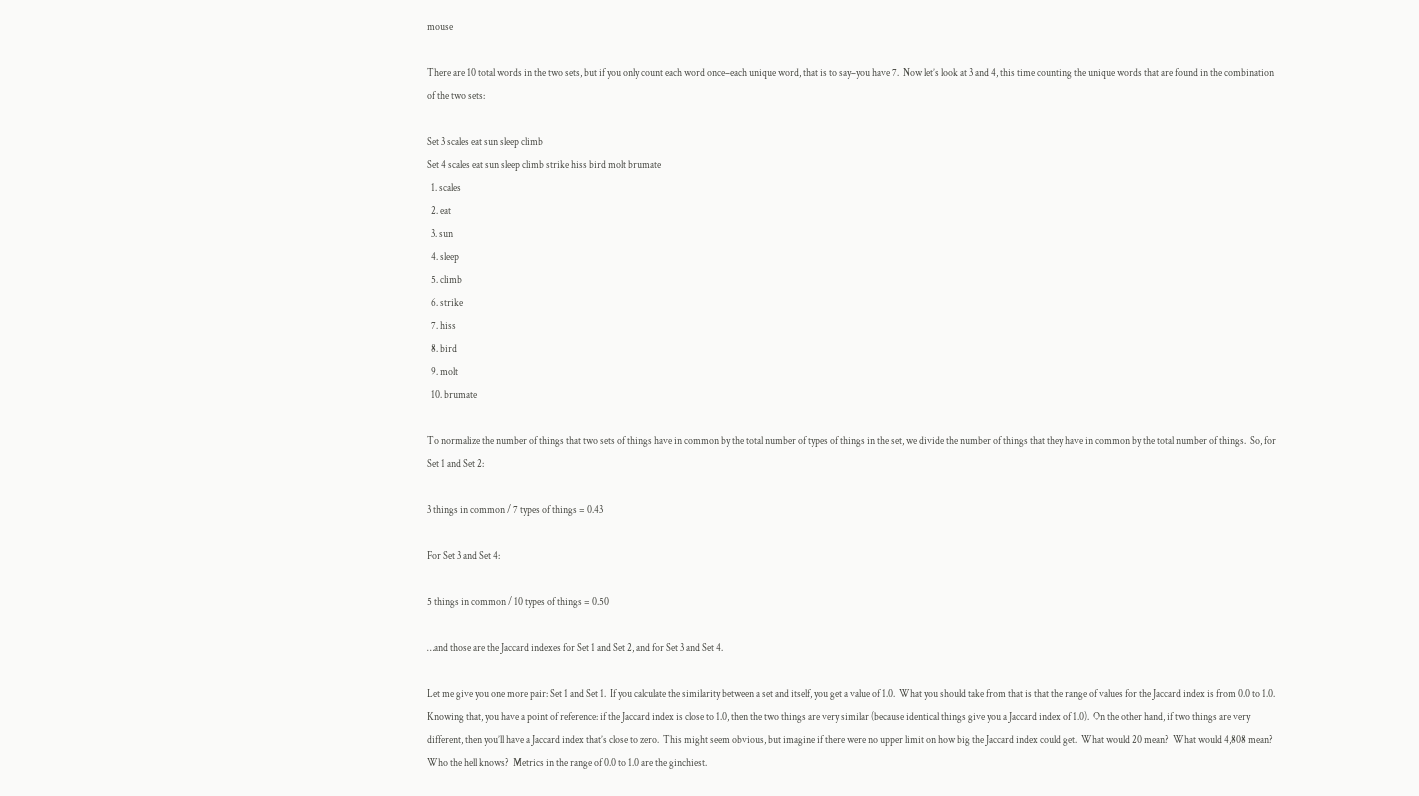mouse

There are 10 total words in the two sets, but if you only count each word once–each unique word, that is to say–you have 7.  Now let’s look at 3 and 4, this time counting the unique words that are found in the combination of the two sets:

Set 3 scales eat sun sleep climb
Set 4 scales eat sun sleep climb strike hiss bird molt brumate
  1. scales
  2. eat
  3. sun
  4. sleep
  5. climb
  6. strike
  7. hiss
  8. bird
  9. molt
  10. brumate

To normalize the number of things that two sets of things have in common by the total number of types of things in the set, we divide the number of things that they have in common by the total number of things.  So, for Set 1 and Set 2:

3 things in common / 7 types of things = 0.43

For Set 3 and Set 4:

5 things in common / 10 types of things = 0.50

…and those are the Jaccard indexes for Set 1 and Set 2, and for Set 3 and Set 4.

Let me give you one more pair: Set 1 and Set 1.  If you calculate the similarity between a set and itself, you get a value of 1.0.  What you should take from that is that the range of values for the Jaccard index is from 0.0 to 1.0.  Knowing that, you have a point of reference: if the Jaccard index is close to 1.0, then the two things are very similar (because identical things give you a Jaccard index of 1.0).  On the other hand, if two things are very different, then you’ll have a Jaccard index that’s close to zero.  This might seem obvious, but imagine if there were no upper limit on how big the Jaccard index could get.  What would 20 mean?  What would 4,808 mean?  Who the hell knows?  Metrics in the range of 0.0 to 1.0 are the ginchiest.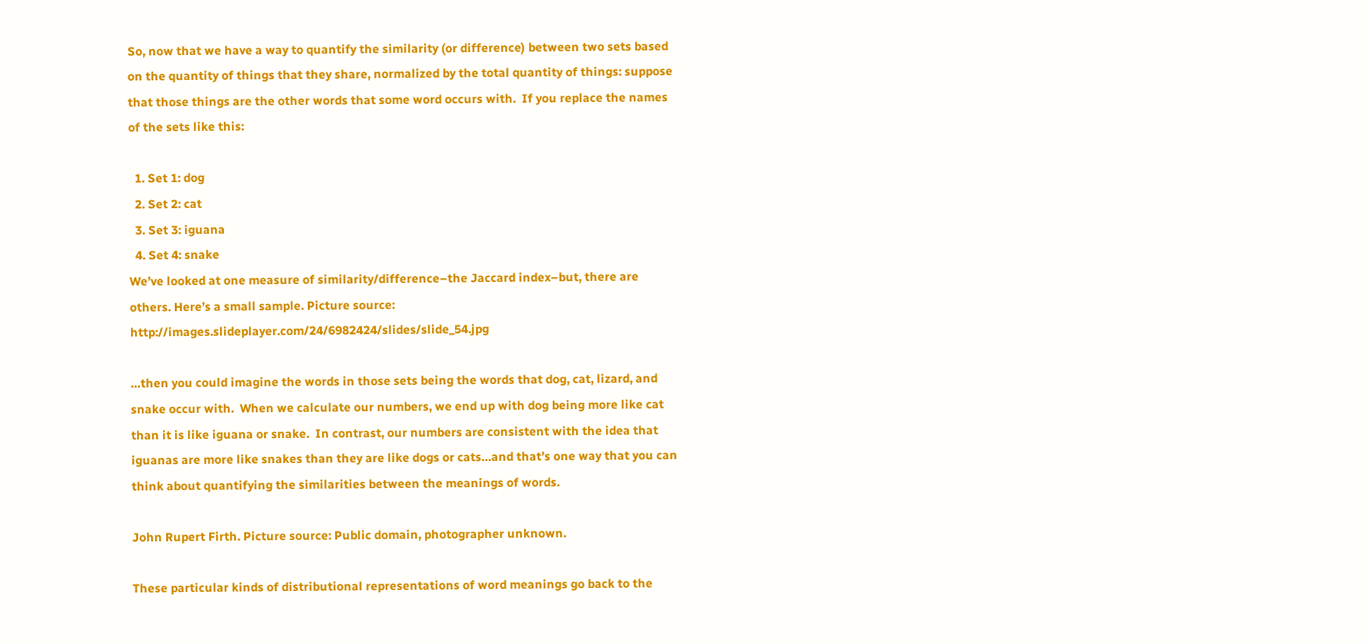So, now that we have a way to quantify the similarity (or difference) between two sets based on the quantity of things that they share, normalized by the total quantity of things: suppose that those things are the other words that some word occurs with.  If you replace the names of the sets like this:

  1. Set 1: dog
  2. Set 2: cat
  3. Set 3: iguana
  4. Set 4: snake
We’ve looked at one measure of similarity/difference–the Jaccard index–but, there are others. Here’s a small sample. Picture source: http://images.slideplayer.com/24/6982424/slides/slide_54.jpg

…then you could imagine the words in those sets being the words that dog, cat, lizard, and snake occur with.  When we calculate our numbers, we end up with dog being more like cat than it is like iguana or snake.  In contrast, our numbers are consistent with the idea that iguanas are more like snakes than they are like dogs or cats…and that’s one way that you can think about quantifying the similarities between the meanings of words.

John Rupert Firth. Picture source: Public domain, photographer unknown.

These particular kinds of distributional representations of word meanings go back to the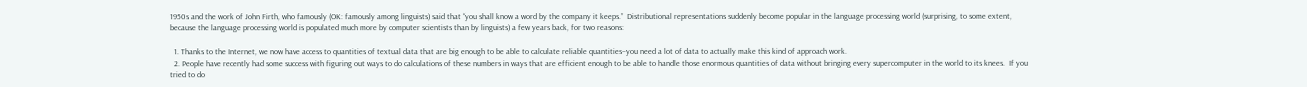1950s and the work of John Firth, who famously (OK: famously among linguists) said that “you shall know a word by the company it keeps.”  Distributional representations suddenly become popular in the language processing world (surprising, to some extent, because the language processing world is populated much more by computer scientists than by linguists) a few years back, for two reasons:

  1. Thanks to the Internet, we now have access to quantities of textual data that are big enough to be able to calculate reliable quantities–you need a lot of data to actually make this kind of approach work.
  2. People have recently had some success with figuring out ways to do calculations of these numbers in ways that are efficient enough to be able to handle those enormous quantities of data without bringing every supercomputer in the world to its knees.  If you tried to do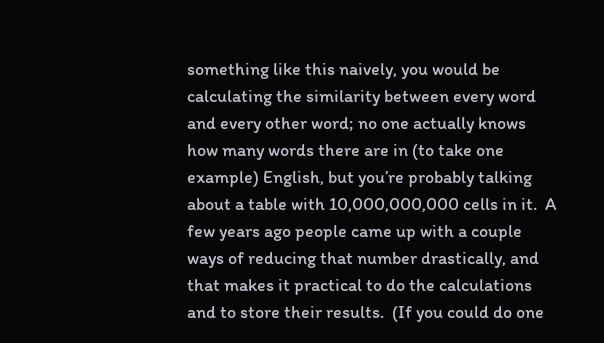something like this naively, you would be calculating the similarity between every word and every other word; no one actually knows how many words there are in (to take one example) English, but you’re probably talking about a table with 10,000,000,000 cells in it.  A few years ago people came up with a couple ways of reducing that number drastically, and that makes it practical to do the calculations and to store their results.  (If you could do one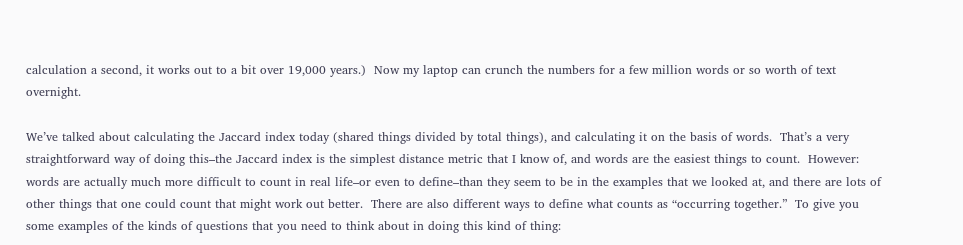calculation a second, it works out to a bit over 19,000 years.)  Now my laptop can crunch the numbers for a few million words or so worth of text overnight.

We’ve talked about calculating the Jaccard index today (shared things divided by total things), and calculating it on the basis of words.  That’s a very straightforward way of doing this–the Jaccard index is the simplest distance metric that I know of, and words are the easiest things to count.  However: words are actually much more difficult to count in real life–or even to define–than they seem to be in the examples that we looked at, and there are lots of other things that one could count that might work out better.  There are also different ways to define what counts as “occurring together.”  To give you some examples of the kinds of questions that you need to think about in doing this kind of thing: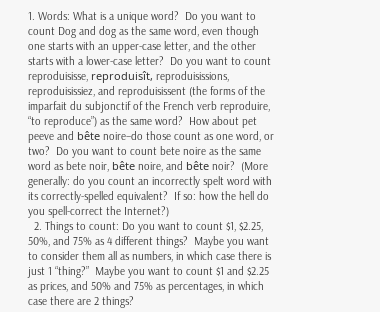1. Words: What is a unique word?  Do you want to count Dog and dog as the same word, even though one starts with an upper-case letter, and the other starts with a lower-case letter?  Do you want to count reproduisisse, reproduisît, reproduisissions, reproduisissiez, and reproduisissent (the forms of the imparfait du subjonctif of the French verb reproduire, “to reproduce”) as the same word?  How about pet peeve and bête noire–do those count as one word, or two?  Do you want to count bete noire as the same word as bete noir, bête noire, and bête noir?  (More generally: do you count an incorrectly spelt word with its correctly-spelled equivalent?  If so: how the hell do you spell-correct the Internet?)
  2. Things to count: Do you want to count $1, $2.25, 50%, and 75% as 4 different things?  Maybe you want to consider them all as numbers, in which case there is just 1 “thing?”  Maybe you want to count $1 and $2.25 as prices, and 50% and 75% as percentages, in which case there are 2 things?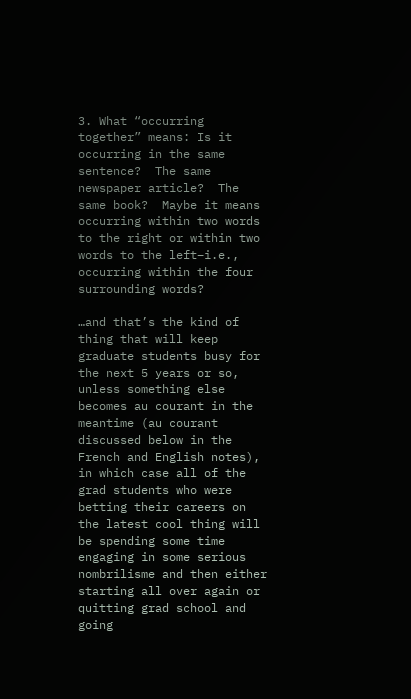3. What “occurring together” means: Is it occurring in the same sentence?  The same newspaper article?  The same book?  Maybe it means occurring within two words to the right or within two words to the left–i.e., occurring within the four surrounding words?

…and that’s the kind of thing that will keep graduate students busy for the next 5 years or so, unless something else becomes au courant in the meantime (au courant discussed below in the French and English notes), in which case all of the grad students who were betting their careers on the latest cool thing will be spending some time engaging in some serious nombrilisme and then either starting all over again or quitting grad school and going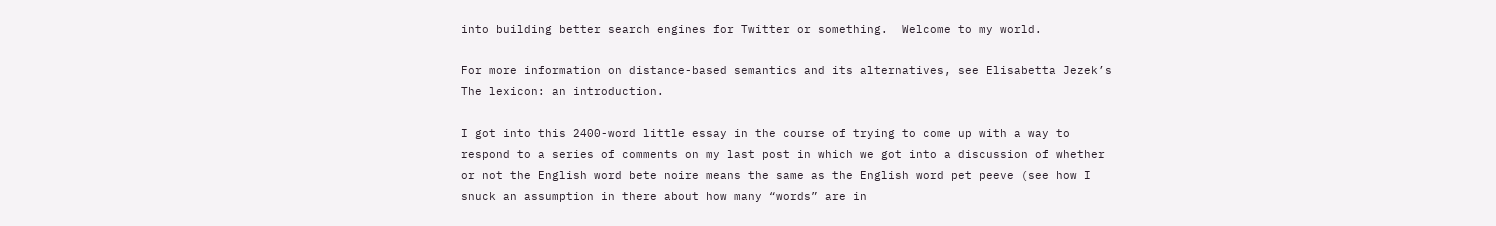into building better search engines for Twitter or something.  Welcome to my world.

For more information on distance-based semantics and its alternatives, see Elisabetta Jezek’s The lexicon: an introduction.

I got into this 2400-word little essay in the course of trying to come up with a way to respond to a series of comments on my last post in which we got into a discussion of whether or not the English word bete noire means the same as the English word pet peeve (see how I snuck an assumption in there about how many “words” are in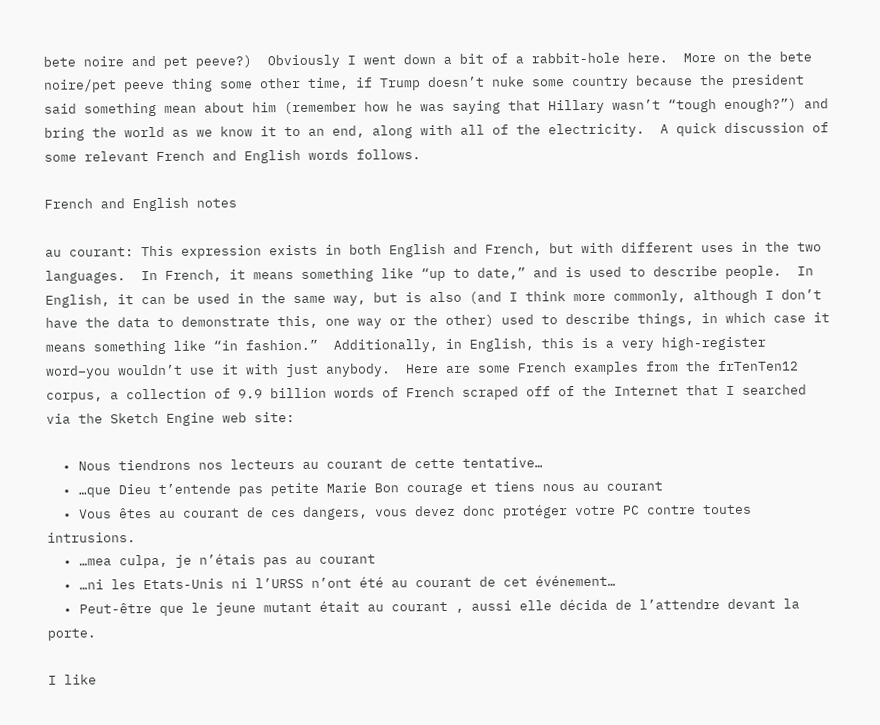bete noire and pet peeve?)  Obviously I went down a bit of a rabbit-hole here.  More on the bete noire/pet peeve thing some other time, if Trump doesn’t nuke some country because the president said something mean about him (remember how he was saying that Hillary wasn’t “tough enough?”) and bring the world as we know it to an end, along with all of the electricity.  A quick discussion of some relevant French and English words follows.

French and English notes

au courant: This expression exists in both English and French, but with different uses in the two languages.  In French, it means something like “up to date,” and is used to describe people.  In English, it can be used in the same way, but is also (and I think more commonly, although I don’t have the data to demonstrate this, one way or the other) used to describe things, in which case it means something like “in fashion.”  Additionally, in English, this is a very high-register word–you wouldn’t use it with just anybody.  Here are some French examples from the frTenTen12 corpus, a collection of 9.9 billion words of French scraped off of the Internet that I searched via the Sketch Engine web site:

  • Nous tiendrons nos lecteurs au courant de cette tentative…
  • …que Dieu t’entende pas petite Marie Bon courage et tiens nous au courant
  • Vous êtes au courant de ces dangers, vous devez donc protéger votre PC contre toutes intrusions.
  • …mea culpa, je n’étais pas au courant
  • …ni les Etats-Unis ni l’URSS n’ont été au courant de cet événement…
  • Peut-être que le jeune mutant était au courant , aussi elle décida de l’attendre devant la porte.

I like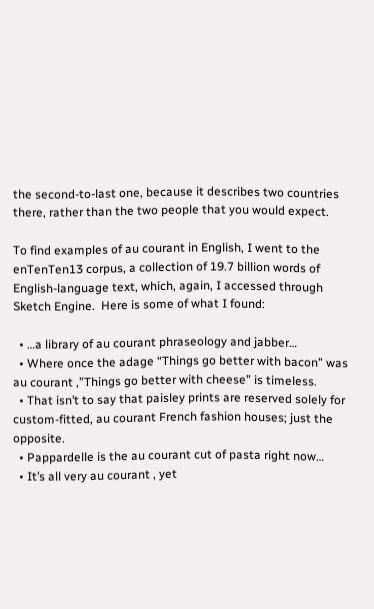the second-to-last one, because it describes two countries there, rather than the two people that you would expect.

To find examples of au courant in English, I went to the enTenTen13 corpus, a collection of 19.7 billion words of English-language text, which, again, I accessed through Sketch Engine.  Here is some of what I found:

  • …a library of au courant phraseology and jabber…
  • Where once the adage “Things go better with bacon” was au courant ,”Things go better with cheese” is timeless.
  • That isn’t to say that paisley prints are reserved solely for custom-fitted, au courant French fashion houses; just the opposite.
  • Pappardelle is the au courant cut of pasta right now…
  • It’s all very au courant , yet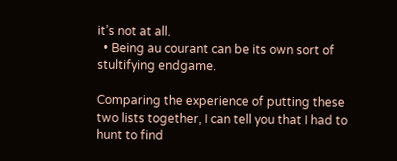it’s not at all.
  • Being au courant can be its own sort of stultifying endgame.

Comparing the experience of putting these two lists together, I can tell you that I had to hunt to find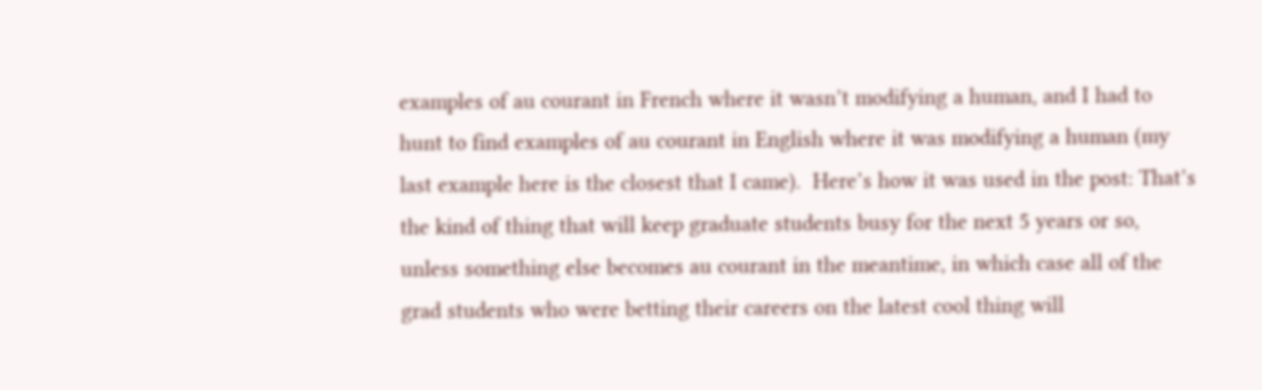examples of au courant in French where it wasn’t modifying a human, and I had to hunt to find examples of au courant in English where it was modifying a human (my last example here is the closest that I came).  Here’s how it was used in the post: That’s the kind of thing that will keep graduate students busy for the next 5 years or so, unless something else becomes au courant in the meantime, in which case all of the grad students who were betting their careers on the latest cool thing will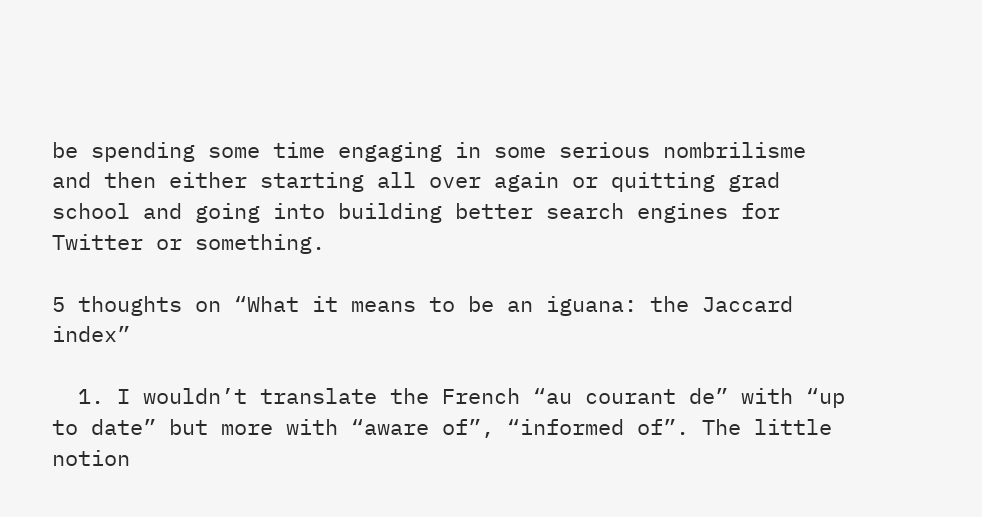be spending some time engaging in some serious nombrilisme and then either starting all over again or quitting grad school and going into building better search engines for Twitter or something.

5 thoughts on “What it means to be an iguana: the Jaccard index”

  1. I wouldn’t translate the French “au courant de” with “up to date” but more with “aware of”, “informed of”. The little notion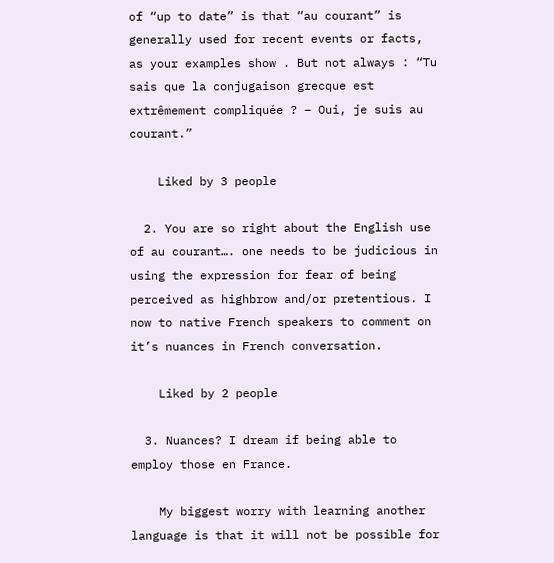of “up to date” is that “au courant” is generally used for recent events or facts, as your examples show . But not always : “Tu sais que la conjugaison grecque est extrêmement compliquée ? – Oui, je suis au courant.”

    Liked by 3 people

  2. You are so right about the English use of au courant…. one needs to be judicious in using the expression for fear of being perceived as highbrow and/or pretentious. I now to native French speakers to comment on it’s nuances in French conversation.

    Liked by 2 people

  3. Nuances? I dream if being able to employ those en France.

    My biggest worry with learning another language is that it will not be possible for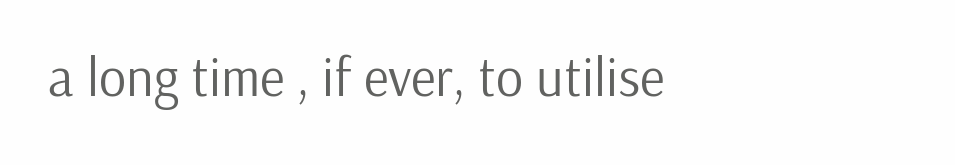a long time , if ever, to utilise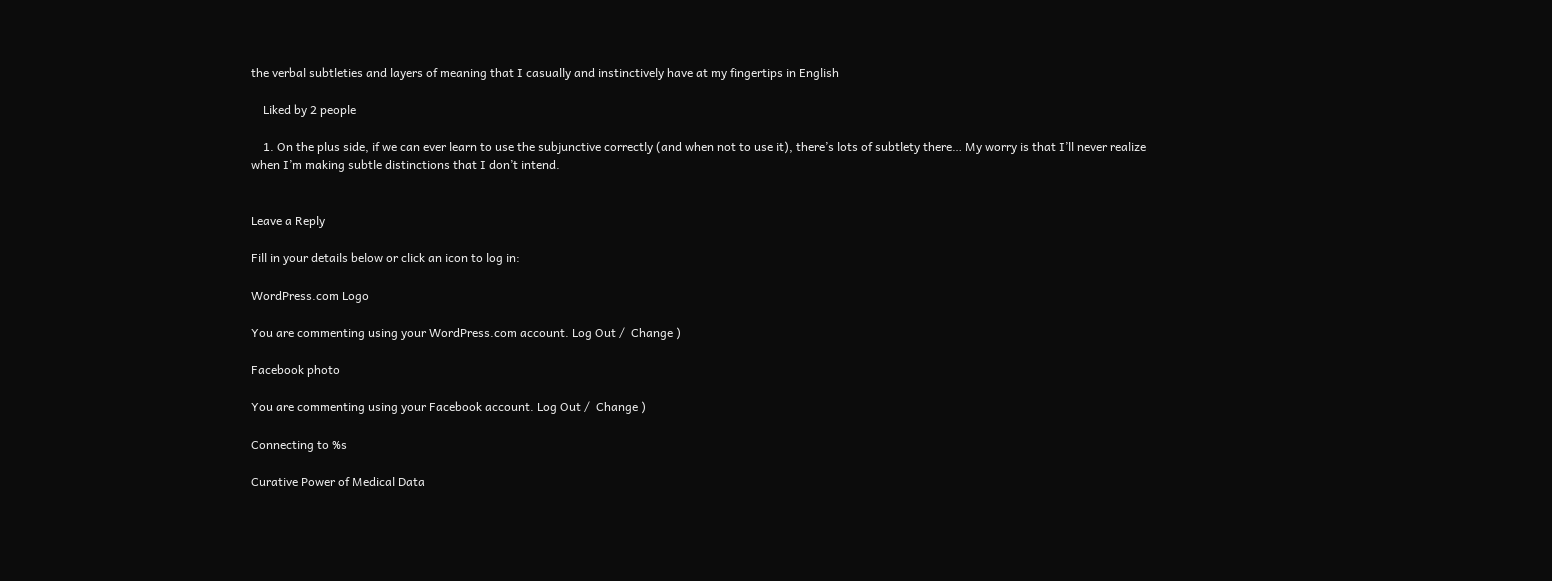the verbal subtleties and layers of meaning that I casually and instinctively have at my fingertips in English

    Liked by 2 people

    1. On the plus side, if we can ever learn to use the subjunctive correctly (and when not to use it), there’s lots of subtlety there… My worry is that I’ll never realize when I’m making subtle distinctions that I don’t intend.


Leave a Reply

Fill in your details below or click an icon to log in:

WordPress.com Logo

You are commenting using your WordPress.com account. Log Out /  Change )

Facebook photo

You are commenting using your Facebook account. Log Out /  Change )

Connecting to %s

Curative Power of Medical Data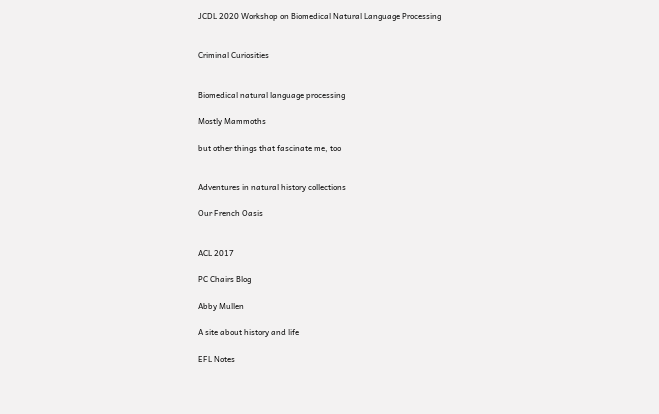JCDL 2020 Workshop on Biomedical Natural Language Processing


Criminal Curiosities


Biomedical natural language processing

Mostly Mammoths

but other things that fascinate me, too


Adventures in natural history collections

Our French Oasis


ACL 2017

PC Chairs Blog

Abby Mullen

A site about history and life

EFL Notes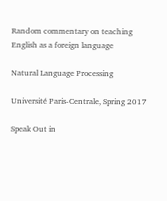Random commentary on teaching English as a foreign language

Natural Language Processing

Université Paris-Centrale, Spring 2017

Speak Out in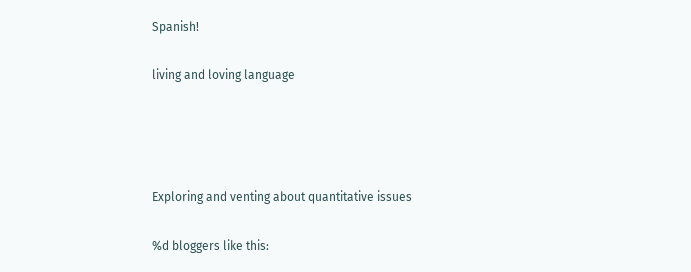Spanish!

living and loving language




Exploring and venting about quantitative issues

%d bloggers like this: